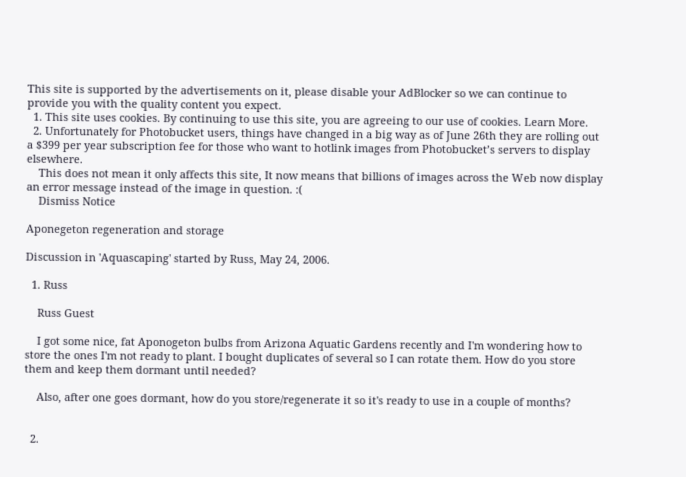This site is supported by the advertisements on it, please disable your AdBlocker so we can continue to provide you with the quality content you expect.
  1. This site uses cookies. By continuing to use this site, you are agreeing to our use of cookies. Learn More.
  2. Unfortunately for Photobucket users, things have changed in a big way as of June 26th they are rolling out a $399 per year subscription fee for those who want to hotlink images from Photobucket’s servers to display elsewhere.
    This does not mean it only affects this site, It now means that billions of images across the Web now display an error message instead of the image in question. :(
    Dismiss Notice

Aponegeton regeneration and storage

Discussion in 'Aquascaping' started by Russ, May 24, 2006.

  1. Russ

    Russ Guest

    I got some nice, fat Aponogeton bulbs from Arizona Aquatic Gardens recently and I'm wondering how to store the ones I'm not ready to plant. I bought duplicates of several so I can rotate them. How do you store them and keep them dormant until needed?

    Also, after one goes dormant, how do you store/regenerate it so it's ready to use in a couple of months?


  2.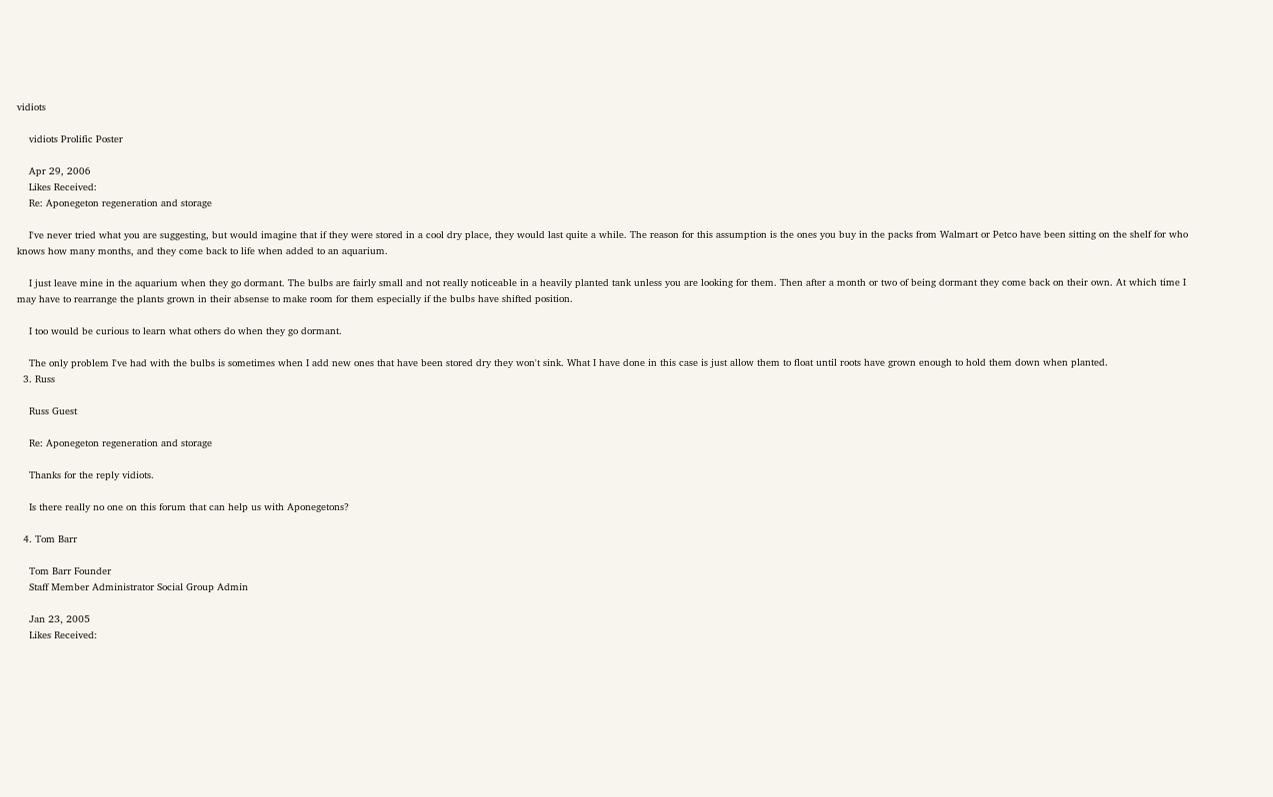vidiots

    vidiots Prolific Poster

    Apr 29, 2006
    Likes Received:
    Re: Aponegeton regeneration and storage

    I've never tried what you are suggesting, but would imagine that if they were stored in a cool dry place, they would last quite a while. The reason for this assumption is the ones you buy in the packs from Walmart or Petco have been sitting on the shelf for who knows how many months, and they come back to life when added to an aquarium.

    I just leave mine in the aquarium when they go dormant. The bulbs are fairly small and not really noticeable in a heavily planted tank unless you are looking for them. Then after a month or two of being dormant they come back on their own. At which time I may have to rearrange the plants grown in their absense to make room for them especially if the bulbs have shifted position.

    I too would be curious to learn what others do when they go dormant.

    The only problem I've had with the bulbs is sometimes when I add new ones that have been stored dry they won't sink. What I have done in this case is just allow them to float until roots have grown enough to hold them down when planted.
  3. Russ

    Russ Guest

    Re: Aponegeton regeneration and storage

    Thanks for the reply vidiots.

    Is there really no one on this forum that can help us with Aponegetons?

  4. Tom Barr

    Tom Barr Founder
    Staff Member Administrator Social Group Admin

    Jan 23, 2005
    Likes Received: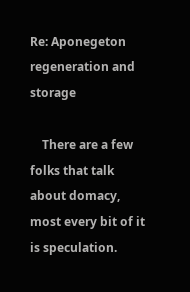Re: Aponegeton regeneration and storage

    There are a few folks that talk about domacy, most every bit of it is speculation.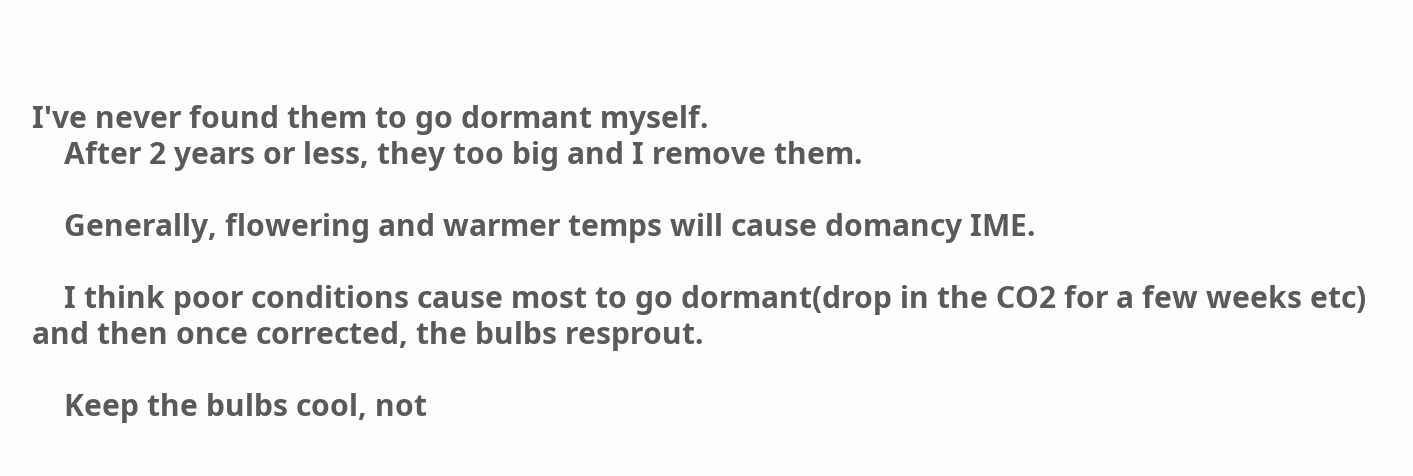I've never found them to go dormant myself.
    After 2 years or less, they too big and I remove them.

    Generally, flowering and warmer temps will cause domancy IME.

    I think poor conditions cause most to go dormant(drop in the CO2 for a few weeks etc) and then once corrected, the bulbs resprout.

    Keep the bulbs cool, not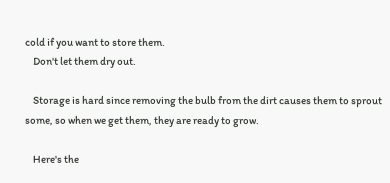cold if you want to store them.
    Don't let them dry out.

    Storage is hard since removing the bulb from the dirt causes them to sprout some, so when we get them, they are ready to grow.

    Here's the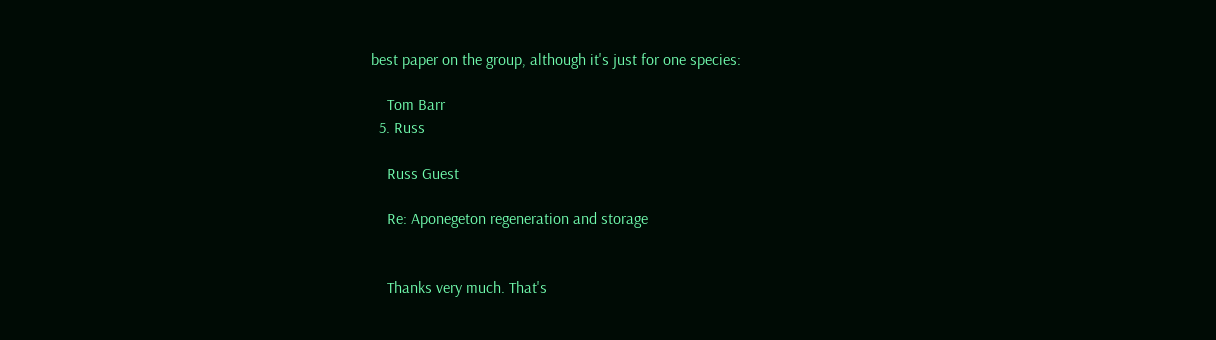best paper on the group, although it's just for one species:

    Tom Barr
  5. Russ

    Russ Guest

    Re: Aponegeton regeneration and storage


    Thanks very much. That's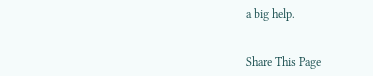a big help.


Share This Page